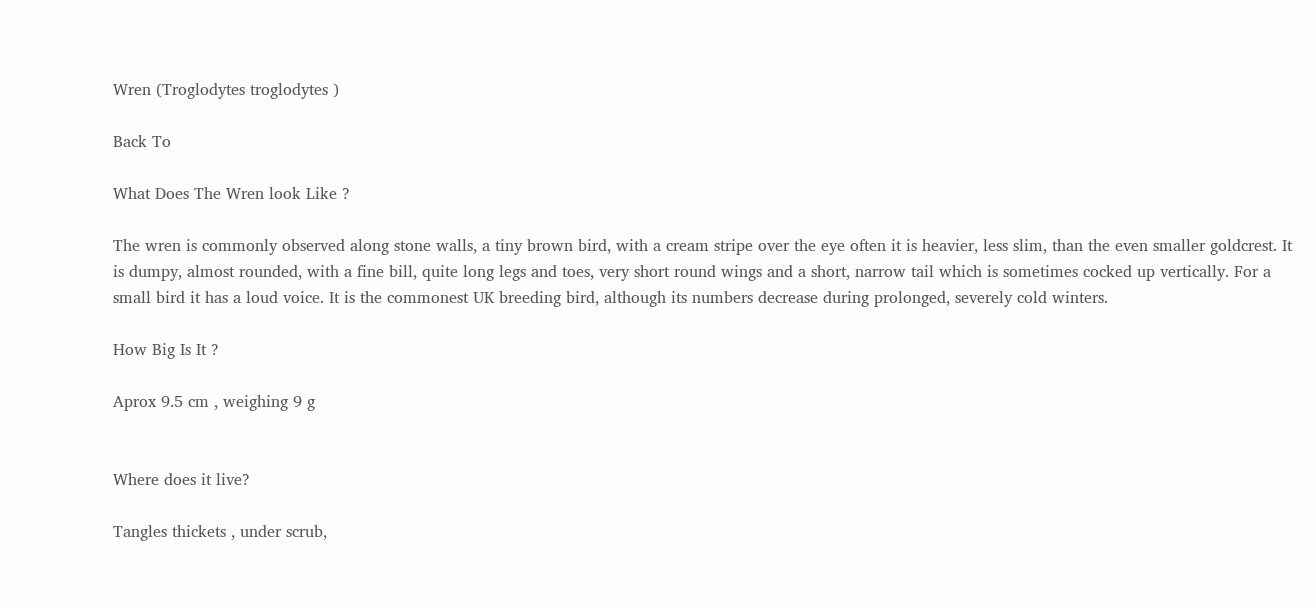Wren (Troglodytes troglodytes )

Back To

What Does The Wren look Like ?

The wren is commonly observed along stone walls, a tiny brown bird, with a cream stripe over the eye often it is heavier, less slim, than the even smaller goldcrest. It is dumpy, almost rounded, with a fine bill, quite long legs and toes, very short round wings and a short, narrow tail which is sometimes cocked up vertically. For a small bird it has a loud voice. It is the commonest UK breeding bird, although its numbers decrease during prolonged, severely cold winters.

How Big Is It ?

Aprox 9.5 cm , weighing 9 g


Where does it live?

Tangles thickets , under scrub,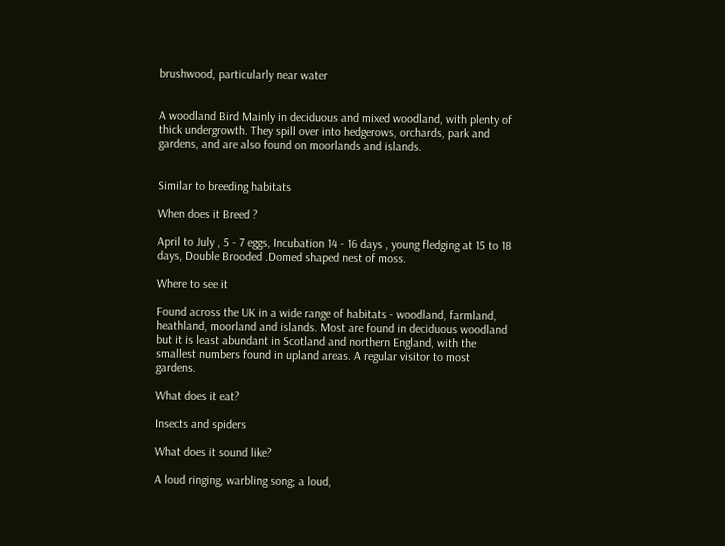brushwood, particularly near water


A woodland Bird Mainly in deciduous and mixed woodland, with plenty of thick undergrowth. They spill over into hedgerows, orchards, park and gardens, and are also found on moorlands and islands.


Similar to breeding habitats

When does it Breed ?

April to July , 5 - 7 eggs, Incubation 14 - 16 days , young fledging at 15 to 18 days, Double Brooded .Domed shaped nest of moss.

Where to see it

Found across the UK in a wide range of habitats - woodland, farmland, heathland, moorland and islands. Most are found in deciduous woodland but it is least abundant in Scotland and northern England, with the smallest numbers found in upland areas. A regular visitor to most gardens.

What does it eat?

Insects and spiders

What does it sound like?

A loud ringing, warbling song; a loud,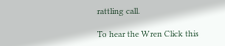rattling call.

To hear the Wren Click this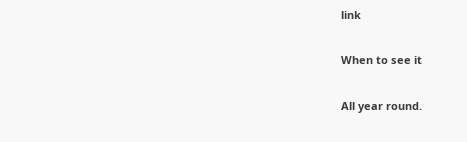link

When to see it

All year round.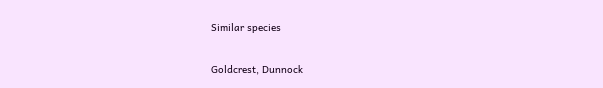Similar species

Goldcrest, Dunnock